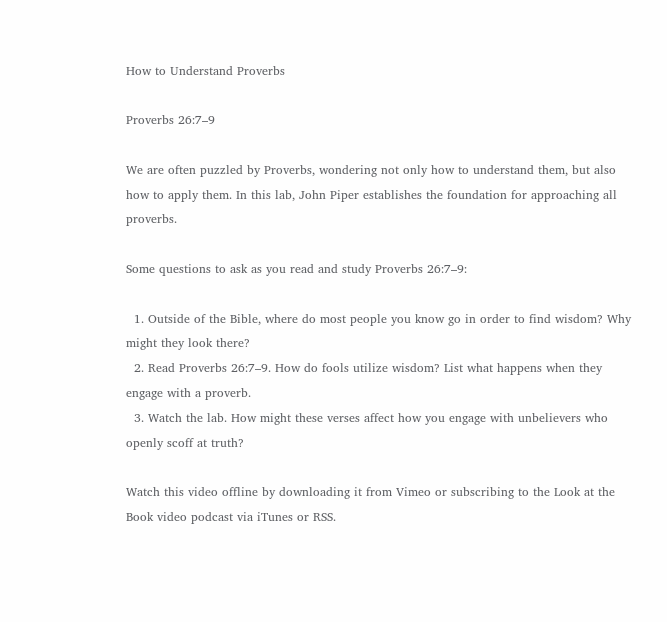How to Understand Proverbs

Proverbs 26:7–9

We are often puzzled by Proverbs, wondering not only how to understand them, but also how to apply them. In this lab, John Piper establishes the foundation for approaching all proverbs.

Some questions to ask as you read and study Proverbs 26:7–9:

  1. Outside of the Bible, where do most people you know go in order to find wisdom? Why might they look there?
  2. Read Proverbs 26:7–9. How do fools utilize wisdom? List what happens when they engage with a proverb.
  3. Watch the lab. How might these verses affect how you engage with unbelievers who openly scoff at truth?

Watch this video offline by downloading it from Vimeo or subscribing to the Look at the Book video podcast via iTunes or RSS.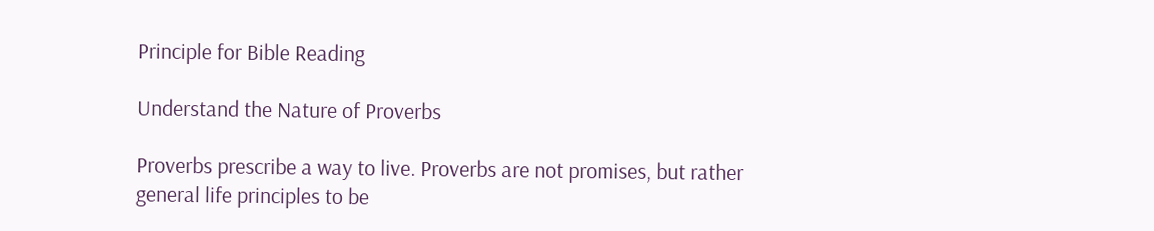Principle for Bible Reading

Understand the Nature of Proverbs

Proverbs prescribe a way to live. Proverbs are not promises, but rather general life principles to be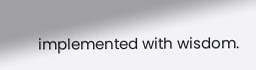implemented with wisdom.